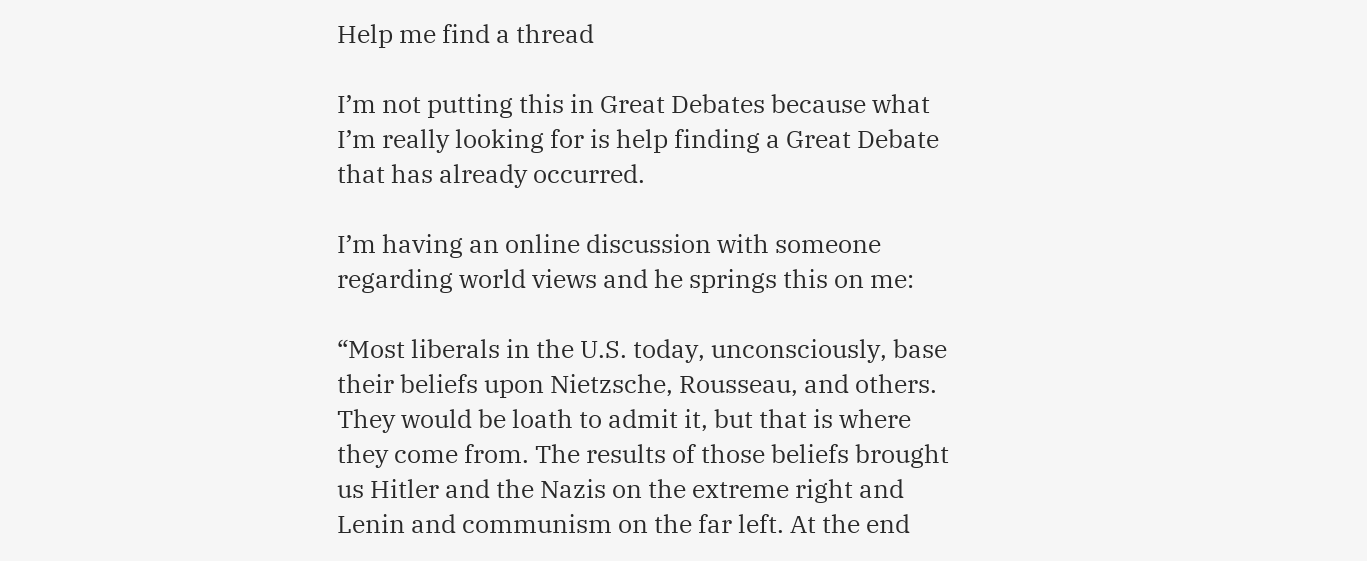Help me find a thread

I’m not putting this in Great Debates because what I’m really looking for is help finding a Great Debate that has already occurred.

I’m having an online discussion with someone regarding world views and he springs this on me:

“Most liberals in the U.S. today, unconsciously, base their beliefs upon Nietzsche, Rousseau, and others. They would be loath to admit it, but that is where they come from. The results of those beliefs brought us Hitler and the Nazis on the extreme right and Lenin and communism on the far left. At the end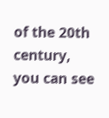of the 20th century, you can see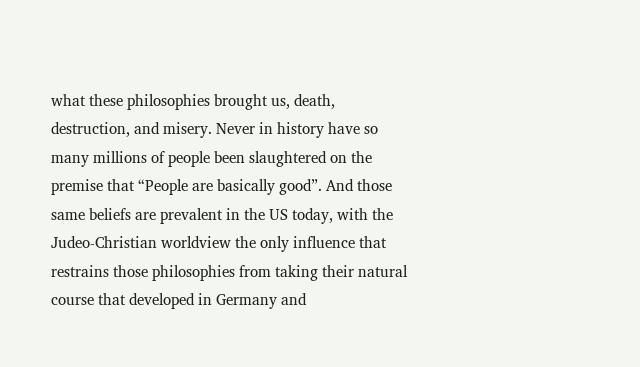what these philosophies brought us, death, destruction, and misery. Never in history have so many millions of people been slaughtered on the premise that “People are basically good”. And those same beliefs are prevalent in the US today, with the Judeo-Christian worldview the only influence that restrains those philosophies from taking their natural course that developed in Germany and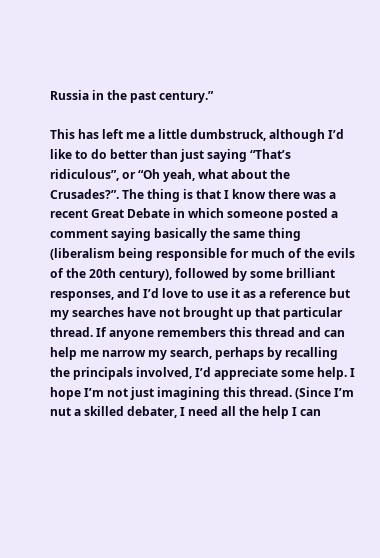Russia in the past century.”

This has left me a little dumbstruck, although I’d like to do better than just saying “That’s ridiculous”, or “Oh yeah, what about the Crusades?”. The thing is that I know there was a recent Great Debate in which someone posted a comment saying basically the same thing (liberalism being responsible for much of the evils of the 20th century), followed by some brilliant responses, and I’d love to use it as a reference but my searches have not brought up that particular thread. If anyone remembers this thread and can help me narrow my search, perhaps by recalling the principals involved, I’d appreciate some help. I hope I’m not just imagining this thread. (Since I’m nut a skilled debater, I need all the help I can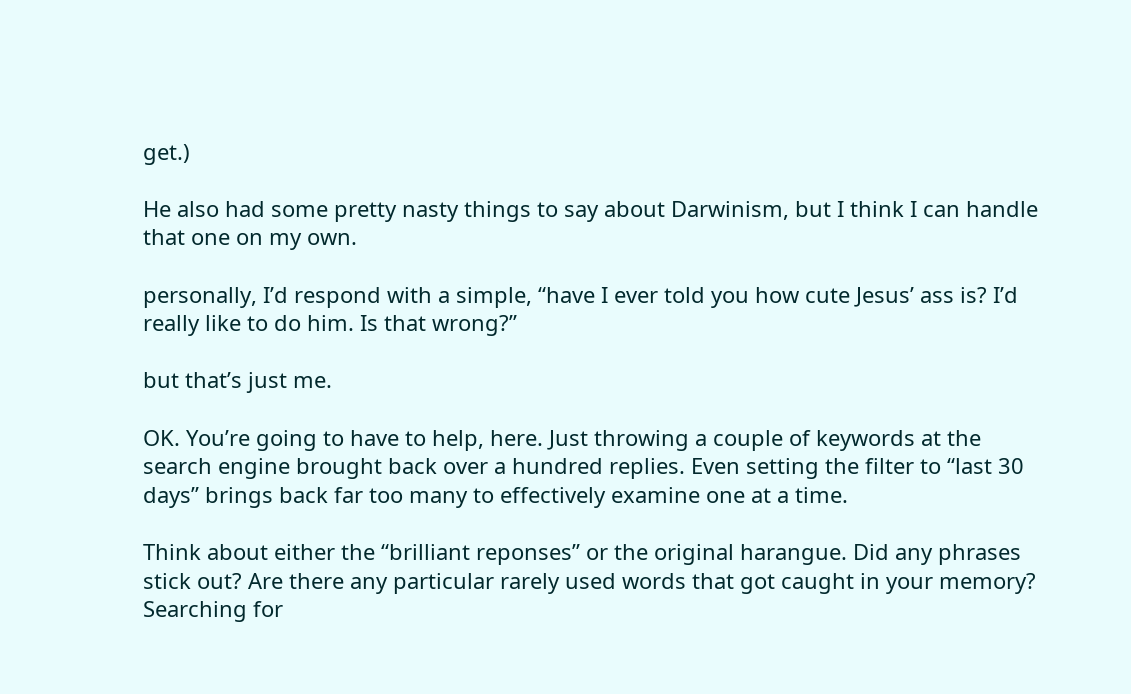get.)

He also had some pretty nasty things to say about Darwinism, but I think I can handle that one on my own.

personally, I’d respond with a simple, “have I ever told you how cute Jesus’ ass is? I’d really like to do him. Is that wrong?”

but that’s just me.

OK. You’re going to have to help, here. Just throwing a couple of keywords at the search engine brought back over a hundred replies. Even setting the filter to “last 30 days” brings back far too many to effectively examine one at a time.

Think about either the “brilliant reponses” or the original harangue. Did any phrases stick out? Are there any particular rarely used words that got caught in your memory? Searching for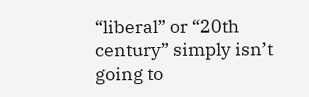“liberal” or “20th century” simply isn’t going to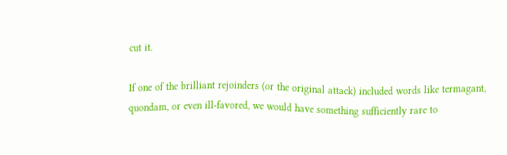cut it.

If one of the brilliant rejoinders (or the original attack) included words like termagant, quondam, or even ill-favored, we would have something sufficiently rare to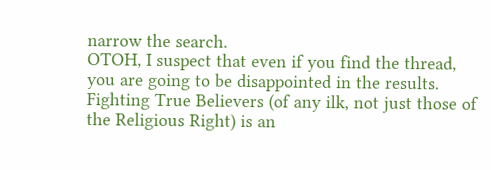narrow the search.
OTOH, I suspect that even if you find the thread, you are going to be disappointed in the results. Fighting True Believers (of any ilk, not just those of the Religious Right) is an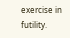exercise in futility.